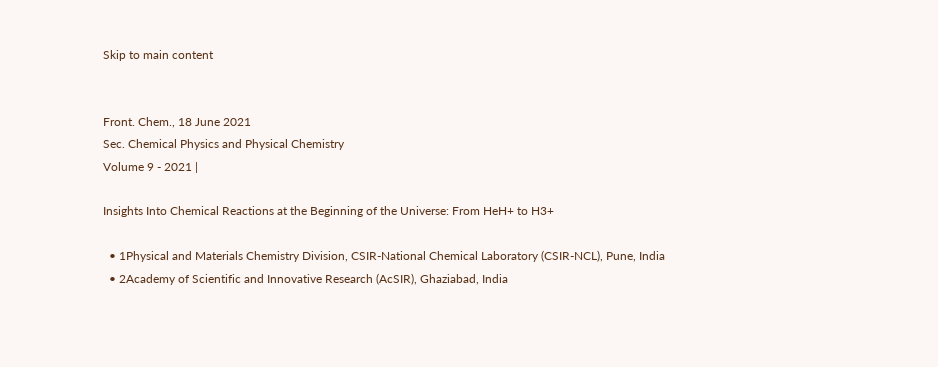Skip to main content


Front. Chem., 18 June 2021
Sec. Chemical Physics and Physical Chemistry
Volume 9 - 2021 |

Insights Into Chemical Reactions at the Beginning of the Universe: From HeH+ to H3+

  • 1Physical and Materials Chemistry Division, CSIR-National Chemical Laboratory (CSIR-NCL), Pune, India
  • 2Academy of Scientific and Innovative Research (AcSIR), Ghaziabad, India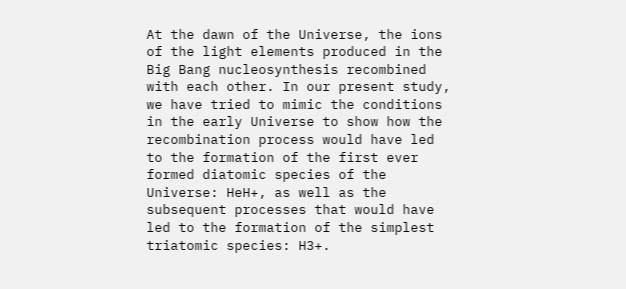At the dawn of the Universe, the ions of the light elements produced in the Big Bang nucleosynthesis recombined with each other. In our present study, we have tried to mimic the conditions in the early Universe to show how the recombination process would have led to the formation of the first ever formed diatomic species of the Universe: HeH+, as well as the subsequent processes that would have led to the formation of the simplest triatomic species: H3+.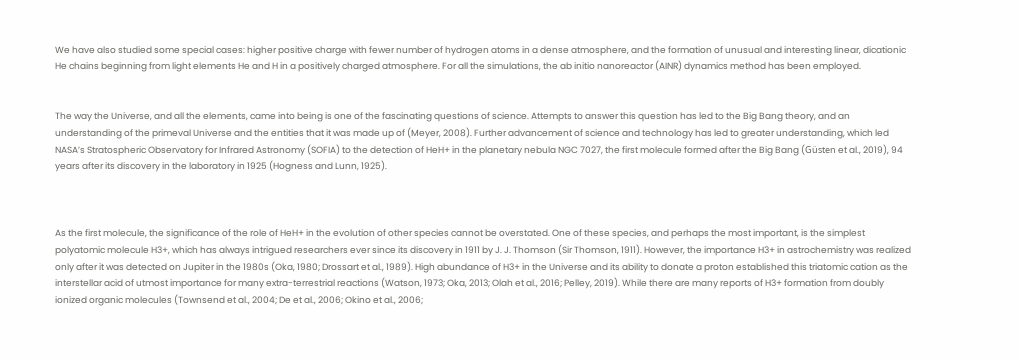We have also studied some special cases: higher positive charge with fewer number of hydrogen atoms in a dense atmosphere, and the formation of unusual and interesting linear, dicationic He chains beginning from light elements He and H in a positively charged atmosphere. For all the simulations, the ab initio nanoreactor (AINR) dynamics method has been employed.


The way the Universe, and all the elements, came into being is one of the fascinating questions of science. Attempts to answer this question has led to the Big Bang theory, and an understanding of the primeval Universe and the entities that it was made up of (Meyer, 2008). Further advancement of science and technology has led to greater understanding, which led NASA’s Stratospheric Observatory for Infrared Astronomy (SOFIA) to the detection of HeH+ in the planetary nebula NGC 7027, the first molecule formed after the Big Bang (Güsten et al., 2019), 94 years after its discovery in the laboratory in 1925 (Hogness and Lunn, 1925).



As the first molecule, the significance of the role of HeH+ in the evolution of other species cannot be overstated. One of these species, and perhaps the most important, is the simplest polyatomic molecule H3+, which has always intrigued researchers ever since its discovery in 1911 by J. J. Thomson (Sir Thomson, 1911). However, the importance H3+ in astrochemistry was realized only after it was detected on Jupiter in the 1980s (Oka, 1980; Drossart et al., 1989). High abundance of H3+ in the Universe and its ability to donate a proton established this triatomic cation as the interstellar acid of utmost importance for many extra-terrestrial reactions (Watson, 1973; Oka, 2013; Olah et al., 2016; Pelley, 2019). While there are many reports of H3+ formation from doubly ionized organic molecules (Townsend et al., 2004; De et al., 2006; Okino et al., 2006;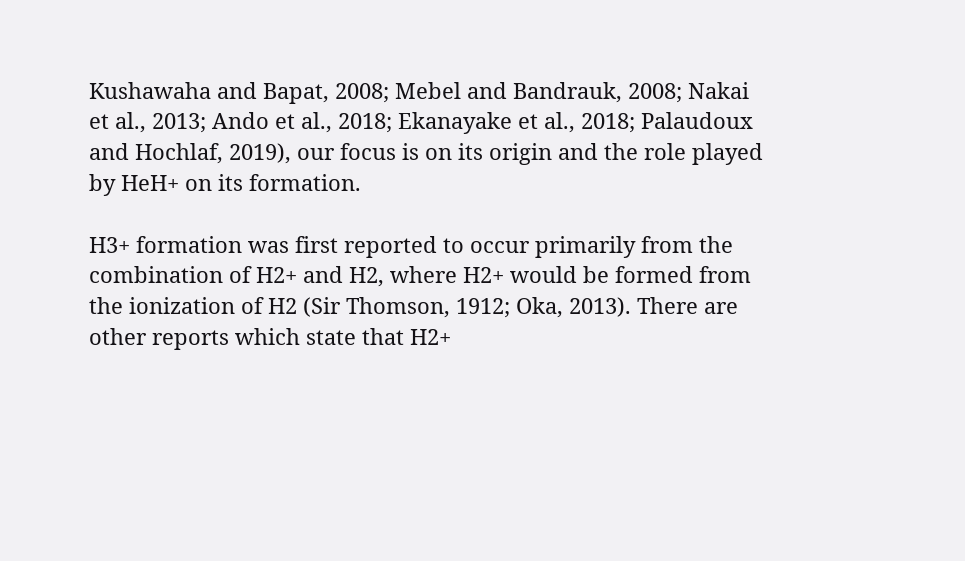Kushawaha and Bapat, 2008; Mebel and Bandrauk, 2008; Nakai et al., 2013; Ando et al., 2018; Ekanayake et al., 2018; Palaudoux and Hochlaf, 2019), our focus is on its origin and the role played by HeH+ on its formation.

H3+ formation was first reported to occur primarily from the combination of H2+ and H2, where H2+ would be formed from the ionization of H2 (Sir Thomson, 1912; Oka, 2013). There are other reports which state that H2+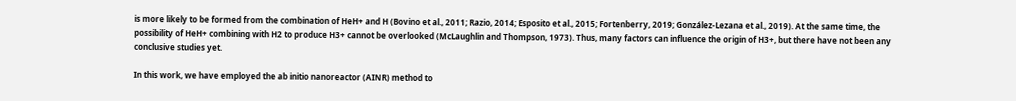is more likely to be formed from the combination of HeH+ and H (Bovino et al., 2011; Razio, 2014; Esposito et al., 2015; Fortenberry, 2019; González-Lezana et al., 2019). At the same time, the possibility of HeH+ combining with H2 to produce H3+ cannot be overlooked (McLaughlin and Thompson, 1973). Thus, many factors can influence the origin of H3+, but there have not been any conclusive studies yet.

In this work, we have employed the ab initio nanoreactor (AINR) method to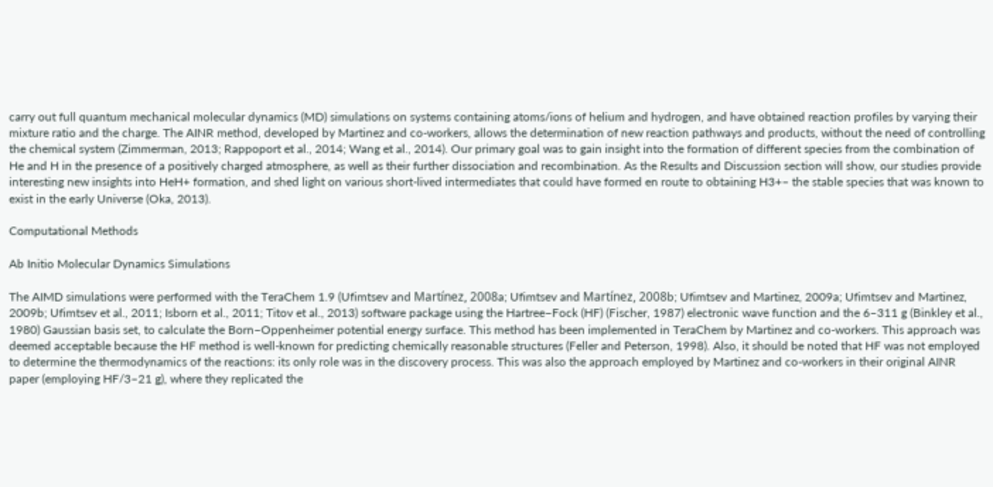carry out full quantum mechanical molecular dynamics (MD) simulations on systems containing atoms/ions of helium and hydrogen, and have obtained reaction profiles by varying their mixture ratio and the charge. The AINR method, developed by Martinez and co-workers, allows the determination of new reaction pathways and products, without the need of controlling the chemical system (Zimmerman, 2013; Rappoport et al., 2014; Wang et al., 2014). Our primary goal was to gain insight into the formation of different species from the combination of He and H in the presence of a positively charged atmosphere, as well as their further dissociation and recombination. As the Results and Discussion section will show, our studies provide interesting new insights into HeH+ formation, and shed light on various short-lived intermediates that could have formed en route to obtaining H3+– the stable species that was known to exist in the early Universe (Oka, 2013).

Computational Methods

Ab Initio Molecular Dynamics Simulations

The AIMD simulations were performed with the TeraChem 1.9 (Ufimtsev and Martínez, 2008a; Ufimtsev and Martínez, 2008b; Ufimtsev and Martinez, 2009a; Ufimtsev and Martinez, 2009b; Ufimtsev et al., 2011; Isborn et al., 2011; Titov et al., 2013) software package using the Hartree−Fock (HF) (Fischer, 1987) electronic wave function and the 6–311 g (Binkley et al., 1980) Gaussian basis set, to calculate the Born−Oppenheimer potential energy surface. This method has been implemented in TeraChem by Martinez and co-workers. This approach was deemed acceptable because the HF method is well-known for predicting chemically reasonable structures (Feller and Peterson, 1998). Also, it should be noted that HF was not employed to determine the thermodynamics of the reactions: its only role was in the discovery process. This was also the approach employed by Martinez and co-workers in their original AINR paper (employing HF/3–21 g), where they replicated the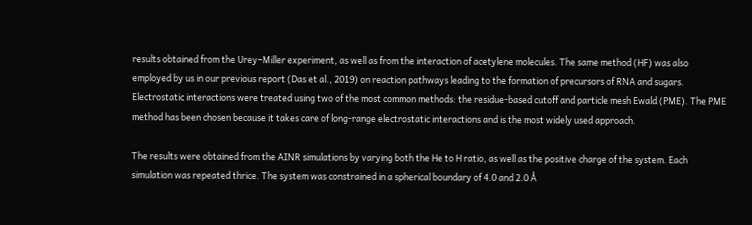results obtained from the Urey−Miller experiment, as well as from the interaction of acetylene molecules. The same method (HF) was also employed by us in our previous report (Das et al., 2019) on reaction pathways leading to the formation of precursors of RNA and sugars. Electrostatic interactions were treated using two of the most common methods: the residue-based cutoff and particle mesh Ewald (PME). The PME method has been chosen because it takes care of long-range electrostatic interactions and is the most widely used approach.

The results were obtained from the AINR simulations by varying both the He to H ratio, as well as the positive charge of the system. Each simulation was repeated thrice. The system was constrained in a spherical boundary of 4.0 and 2.0 Å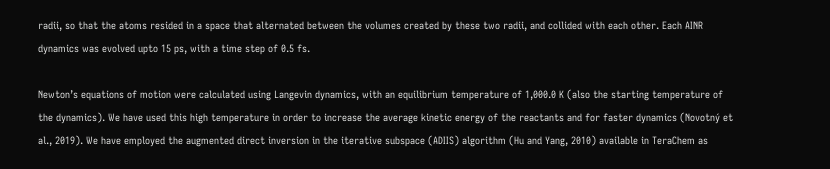radii, so that the atoms resided in a space that alternated between the volumes created by these two radii, and collided with each other. Each AINR dynamics was evolved upto 15 ps, with a time step of 0.5 fs.

Newton’s equations of motion were calculated using Langevin dynamics, with an equilibrium temperature of 1,000.0 K (also the starting temperature of the dynamics). We have used this high temperature in order to increase the average kinetic energy of the reactants and for faster dynamics (Novotný et al., 2019). We have employed the augmented direct inversion in the iterative subspace (ADIIS) algorithm (Hu and Yang, 2010) available in TeraChem as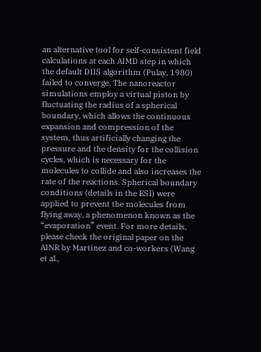an alternative tool for self-consistent field calculations at each AIMD step in which the default DIIS algorithm (Pulay, 1980) failed to converge. The nanoreactor simulations employ a virtual piston by fluctuating the radius of a spherical boundary, which allows the continuous expansion and compression of the system, thus artificially changing the pressure and the density for the collision cycles, which is necessary for the molecules to collide and also increases the rate of the reactions. Spherical boundary conditions (details in the ESI) were applied to prevent the molecules from flying away, a phenomenon known as the “evaporation” event. For more details, please check the original paper on the AINR by Martinez and co-workers (Wang et al.,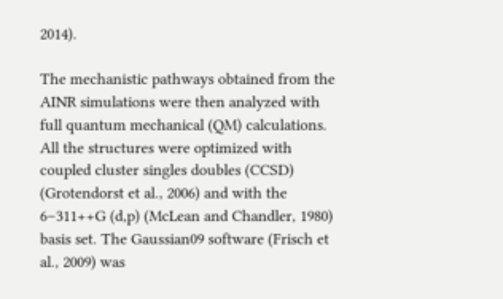2014).

The mechanistic pathways obtained from the AINR simulations were then analyzed with full quantum mechanical (QM) calculations. All the structures were optimized with coupled cluster singles doubles (CCSD) (Grotendorst et al., 2006) and with the 6–311++G (d,p) (McLean and Chandler, 1980) basis set. The Gaussian09 software (Frisch et al., 2009) was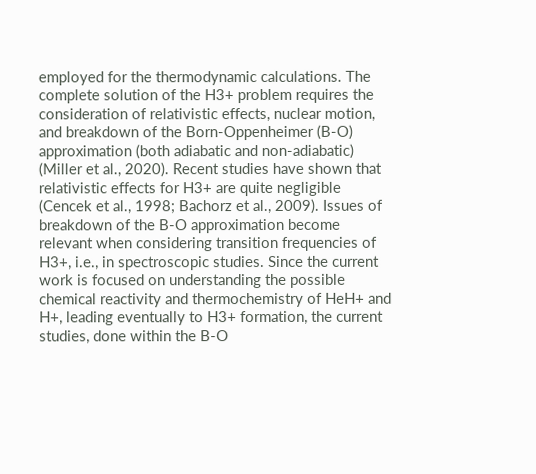employed for the thermodynamic calculations. The complete solution of the H3+ problem requires the consideration of relativistic effects, nuclear motion, and breakdown of the Born-Oppenheimer (B-O) approximation (both adiabatic and non-adiabatic) (Miller et al., 2020). Recent studies have shown that relativistic effects for H3+ are quite negligible (Cencek et al., 1998; Bachorz et al., 2009). Issues of breakdown of the B-O approximation become relevant when considering transition frequencies of H3+, i.e., in spectroscopic studies. Since the current work is focused on understanding the possible chemical reactivity and thermochemistry of HeH+ and H+, leading eventually to H3+ formation, the current studies, done within the B-O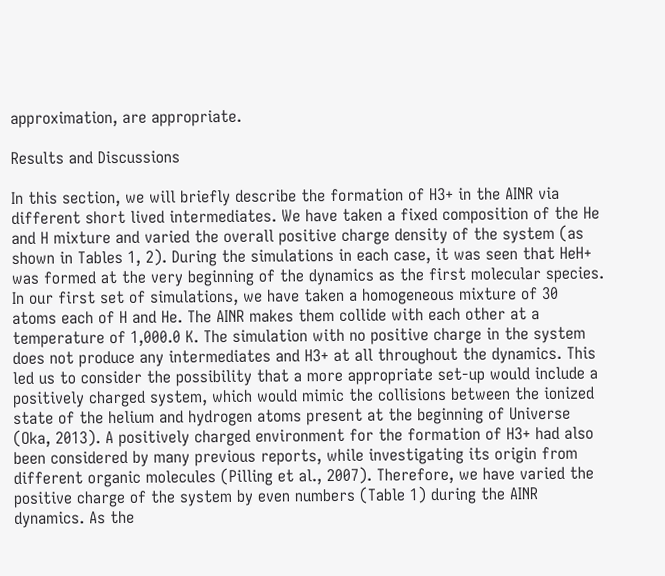approximation, are appropriate.

Results and Discussions

In this section, we will briefly describe the formation of H3+ in the AINR via different short lived intermediates. We have taken a fixed composition of the He and H mixture and varied the overall positive charge density of the system (as shown in Tables 1, 2). During the simulations in each case, it was seen that HeH+ was formed at the very beginning of the dynamics as the first molecular species. In our first set of simulations, we have taken a homogeneous mixture of 30 atoms each of H and He. The AINR makes them collide with each other at a temperature of 1,000.0 K. The simulation with no positive charge in the system does not produce any intermediates and H3+ at all throughout the dynamics. This led us to consider the possibility that a more appropriate set-up would include a positively charged system, which would mimic the collisions between the ionized state of the helium and hydrogen atoms present at the beginning of Universe (Oka, 2013). A positively charged environment for the formation of H3+ had also been considered by many previous reports, while investigating its origin from different organic molecules (Pilling et al., 2007). Therefore, we have varied the positive charge of the system by even numbers (Table 1) during the AINR dynamics. As the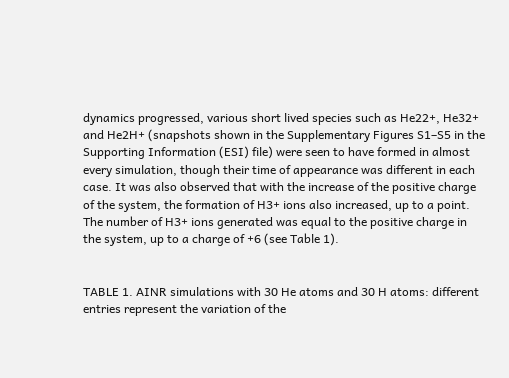dynamics progressed, various short lived species such as He22+, He32+ and He2H+ (snapshots shown in the Supplementary Figures S1–S5 in the Supporting Information (ESI) file) were seen to have formed in almost every simulation, though their time of appearance was different in each case. It was also observed that with the increase of the positive charge of the system, the formation of H3+ ions also increased, up to a point. The number of H3+ ions generated was equal to the positive charge in the system, up to a charge of +6 (see Table 1).


TABLE 1. AINR simulations with 30 He atoms and 30 H atoms: different entries represent the variation of the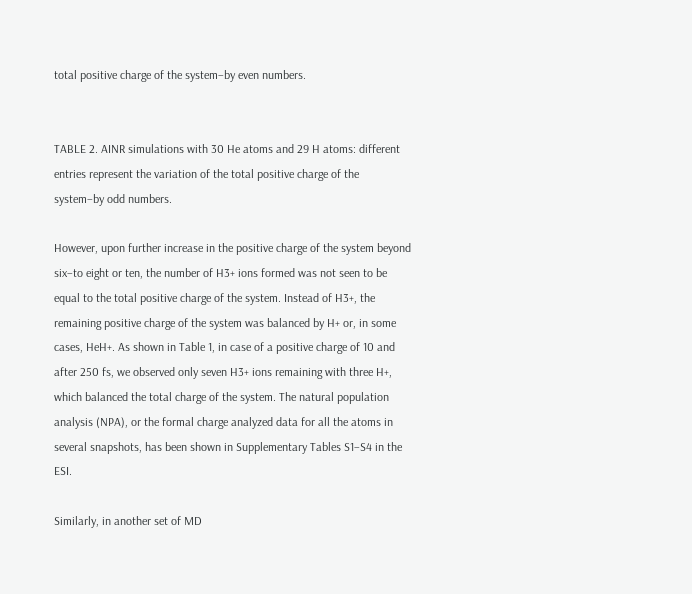total positive charge of the system–by even numbers.


TABLE 2. AINR simulations with 30 He atoms and 29 H atoms: different entries represent the variation of the total positive charge of the system–by odd numbers.

However, upon further increase in the positive charge of the system beyond six–to eight or ten, the number of H3+ ions formed was not seen to be equal to the total positive charge of the system. Instead of H3+, the remaining positive charge of the system was balanced by H+ or, in some cases, HeH+. As shown in Table 1, in case of a positive charge of 10 and after 250 fs, we observed only seven H3+ ions remaining with three H+, which balanced the total charge of the system. The natural population analysis (NPA), or the formal charge analyzed data for all the atoms in several snapshots, has been shown in Supplementary Tables S1–S4 in the ESI.

Similarly, in another set of MD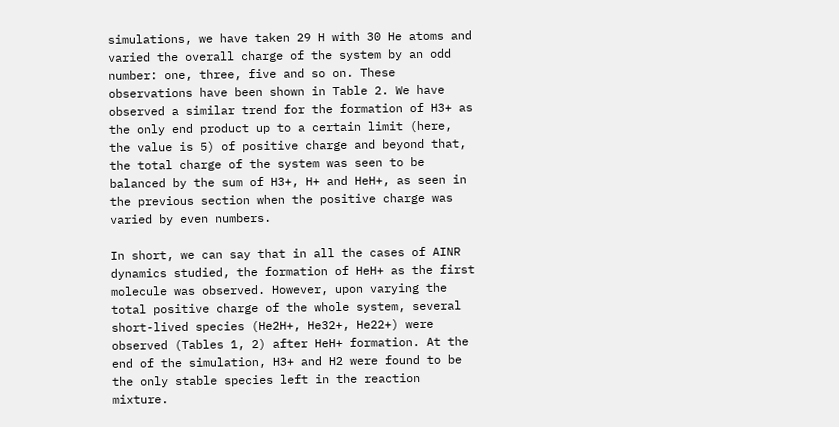simulations, we have taken 29 H with 30 He atoms and varied the overall charge of the system by an odd number: one, three, five and so on. These observations have been shown in Table 2. We have observed a similar trend for the formation of H3+ as the only end product up to a certain limit (here, the value is 5) of positive charge and beyond that, the total charge of the system was seen to be balanced by the sum of H3+, H+ and HeH+, as seen in the previous section when the positive charge was varied by even numbers.

In short, we can say that in all the cases of AINR dynamics studied, the formation of HeH+ as the first molecule was observed. However, upon varying the total positive charge of the whole system, several short-lived species (He2H+, He32+, He22+) were observed (Tables 1, 2) after HeH+ formation. At the end of the simulation, H3+ and H2 were found to be the only stable species left in the reaction mixture.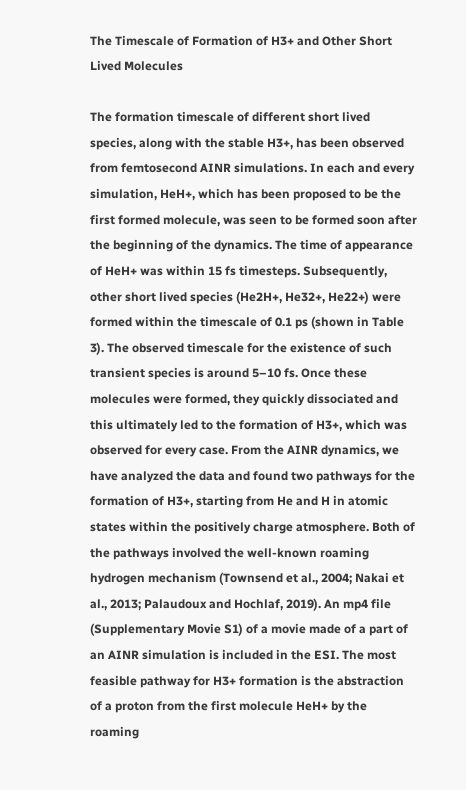The Timescale of Formation of H3+ and Other Short Lived Molecules

The formation timescale of different short lived species, along with the stable H3+, has been observed from femtosecond AINR simulations. In each and every simulation, HeH+, which has been proposed to be the first formed molecule, was seen to be formed soon after the beginning of the dynamics. The time of appearance of HeH+ was within 15 fs timesteps. Subsequently, other short lived species (He2H+, He32+, He22+) were formed within the timescale of 0.1 ps (shown in Table 3). The observed timescale for the existence of such transient species is around 5–10 fs. Once these molecules were formed, they quickly dissociated and this ultimately led to the formation of H3+, which was observed for every case. From the AINR dynamics, we have analyzed the data and found two pathways for the formation of H3+, starting from He and H in atomic states within the positively charge atmosphere. Both of the pathways involved the well-known roaming hydrogen mechanism (Townsend et al., 2004; Nakai et al., 2013; Palaudoux and Hochlaf, 2019). An mp4 file (Supplementary Movie S1) of a movie made of a part of an AINR simulation is included in the ESI. The most feasible pathway for H3+ formation is the abstraction of a proton from the first molecule HeH+ by the roaming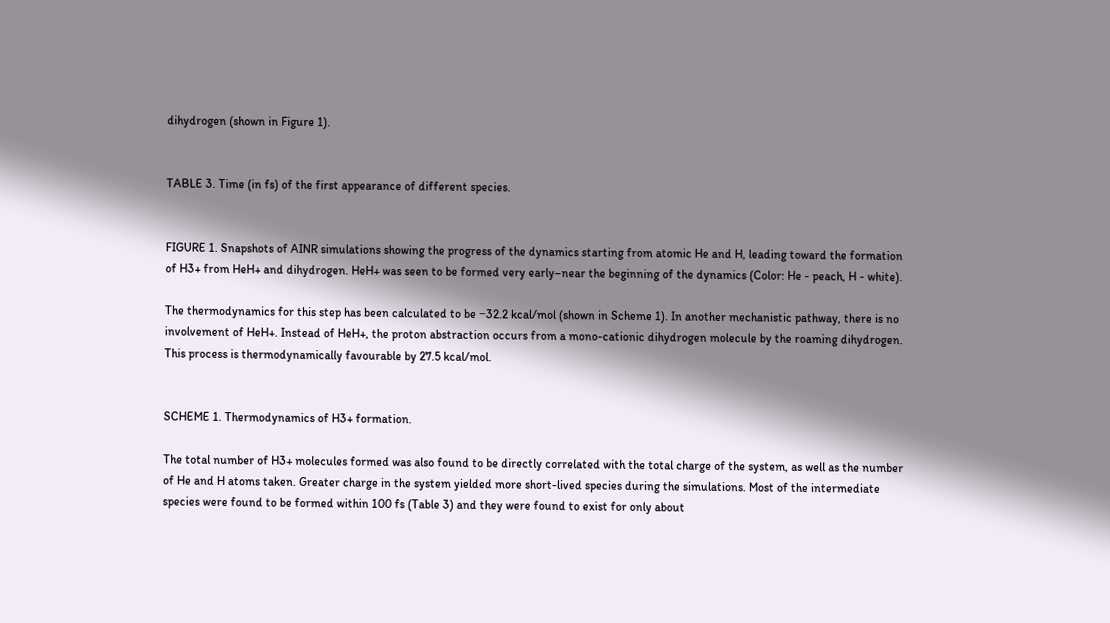dihydrogen (shown in Figure 1).


TABLE 3. Time (in fs) of the first appearance of different species.


FIGURE 1. Snapshots of AINR simulations showing the progress of the dynamics starting from atomic He and H, leading toward the formation of H3+ from HeH+ and dihydrogen. HeH+ was seen to be formed very early–near the beginning of the dynamics (Color: He - peach, H - white).

The thermodynamics for this step has been calculated to be −32.2 kcal/mol (shown in Scheme 1). In another mechanistic pathway, there is no involvement of HeH+. Instead of HeH+, the proton abstraction occurs from a mono-cationic dihydrogen molecule by the roaming dihydrogen. This process is thermodynamically favourable by 27.5 kcal/mol.


SCHEME 1. Thermodynamics of H3+ formation.

The total number of H3+ molecules formed was also found to be directly correlated with the total charge of the system, as well as the number of He and H atoms taken. Greater charge in the system yielded more short-lived species during the simulations. Most of the intermediate species were found to be formed within 100 fs (Table 3) and they were found to exist for only about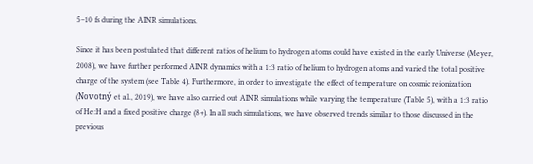5–10 fs during the AINR simulations.

Since it has been postulated that different ratios of helium to hydrogen atoms could have existed in the early Universe (Meyer, 2008), we have further performed AINR dynamics with a 1:3 ratio of helium to hydrogen atoms and varied the total positive charge of the system (see Table 4). Furthermore, in order to investigate the effect of temperature on cosmic reionization (Novotný et al., 2019), we have also carried out AINR simulations while varying the temperature (Table 5), with a 1:3 ratio of He:H and a fixed positive charge (8+). In all such simulations, we have observed trends similar to those discussed in the previous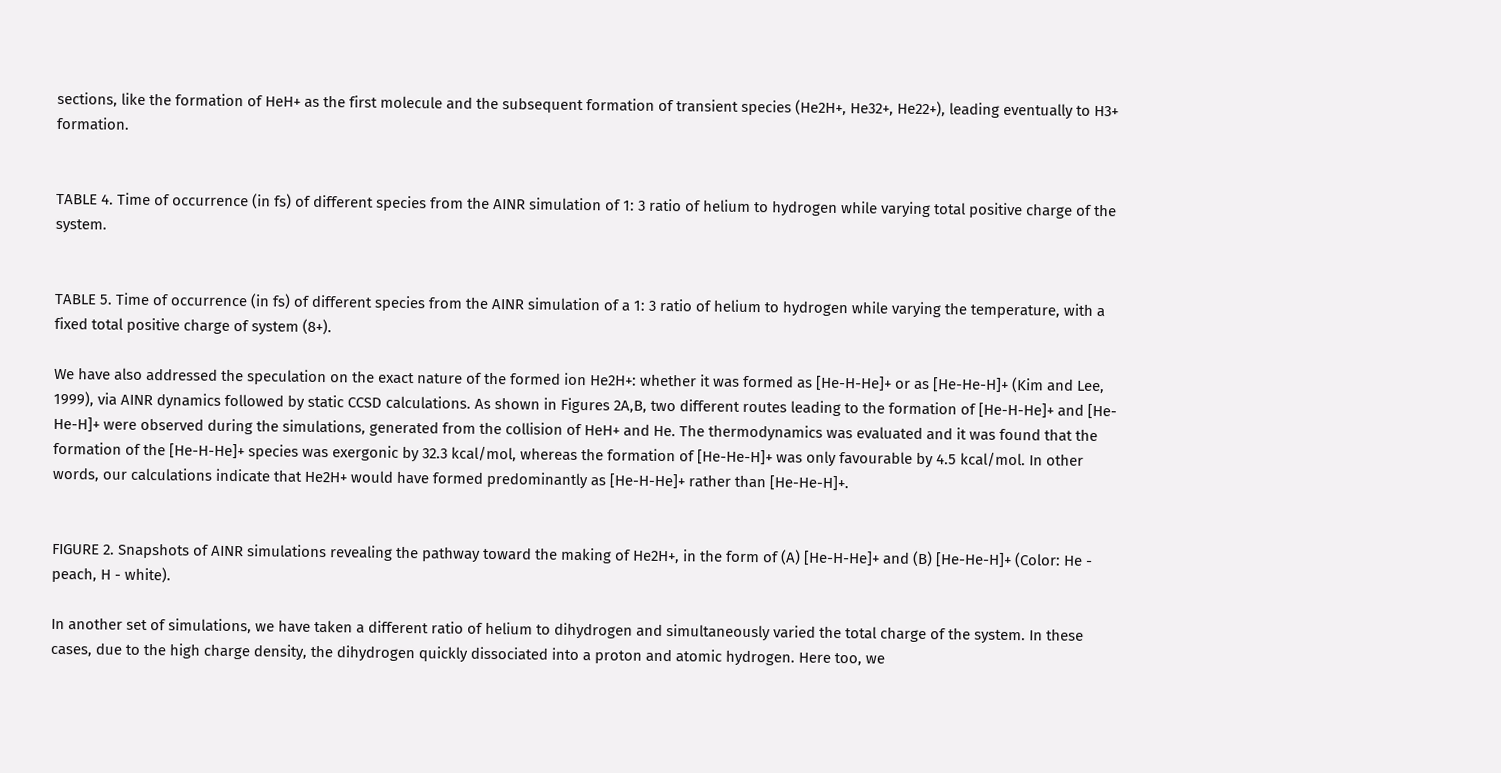sections, like the formation of HeH+ as the first molecule and the subsequent formation of transient species (He2H+, He32+, He22+), leading eventually to H3+ formation.


TABLE 4. Time of occurrence (in fs) of different species from the AINR simulation of 1: 3 ratio of helium to hydrogen while varying total positive charge of the system.


TABLE 5. Time of occurrence (in fs) of different species from the AINR simulation of a 1: 3 ratio of helium to hydrogen while varying the temperature, with a fixed total positive charge of system (8+).

We have also addressed the speculation on the exact nature of the formed ion He2H+: whether it was formed as [He-H-He]+ or as [He-He-H]+ (Kim and Lee, 1999), via AINR dynamics followed by static CCSD calculations. As shown in Figures 2A,B, two different routes leading to the formation of [He-H-He]+ and [He-He-H]+ were observed during the simulations, generated from the collision of HeH+ and He. The thermodynamics was evaluated and it was found that the formation of the [He-H-He]+ species was exergonic by 32.3 kcal/mol, whereas the formation of [He-He-H]+ was only favourable by 4.5 kcal/mol. In other words, our calculations indicate that He2H+ would have formed predominantly as [He-H-He]+ rather than [He-He-H]+.


FIGURE 2. Snapshots of AINR simulations revealing the pathway toward the making of He2H+, in the form of (A) [He-H-He]+ and (B) [He-He-H]+ (Color: He - peach, H - white).

In another set of simulations, we have taken a different ratio of helium to dihydrogen and simultaneously varied the total charge of the system. In these cases, due to the high charge density, the dihydrogen quickly dissociated into a proton and atomic hydrogen. Here too, we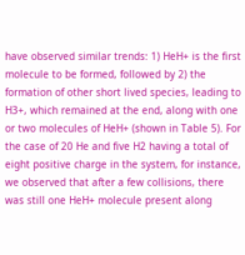have observed similar trends: 1) HeH+ is the first molecule to be formed, followed by 2) the formation of other short lived species, leading to H3+, which remained at the end, along with one or two molecules of HeH+ (shown in Table 5). For the case of 20 He and five H2 having a total of eight positive charge in the system, for instance, we observed that after a few collisions, there was still one HeH+ molecule present along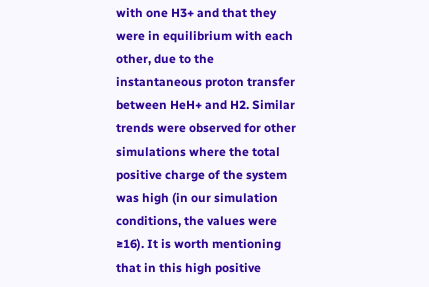with one H3+ and that they were in equilibrium with each other, due to the instantaneous proton transfer between HeH+ and H2. Similar trends were observed for other simulations where the total positive charge of the system was high (in our simulation conditions, the values were ≥16). It is worth mentioning that in this high positive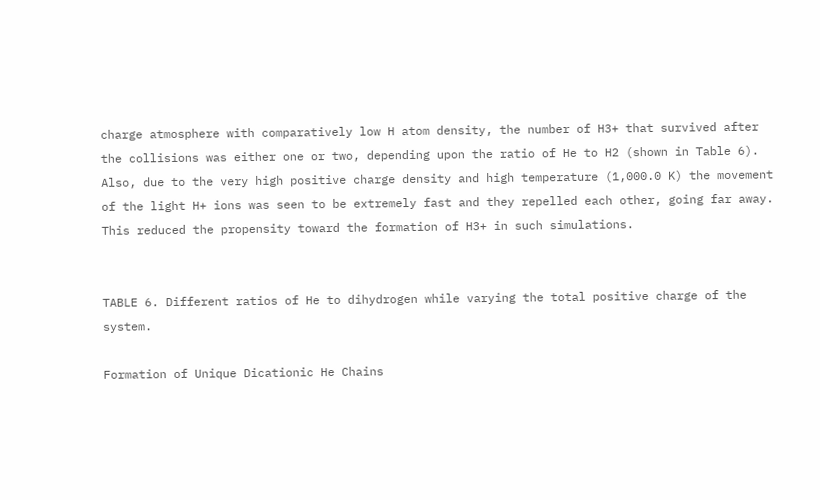charge atmosphere with comparatively low H atom density, the number of H3+ that survived after the collisions was either one or two, depending upon the ratio of He to H2 (shown in Table 6). Also, due to the very high positive charge density and high temperature (1,000.0 K) the movement of the light H+ ions was seen to be extremely fast and they repelled each other, going far away. This reduced the propensity toward the formation of H3+ in such simulations.


TABLE 6. Different ratios of He to dihydrogen while varying the total positive charge of the system.

Formation of Unique Dicationic He Chains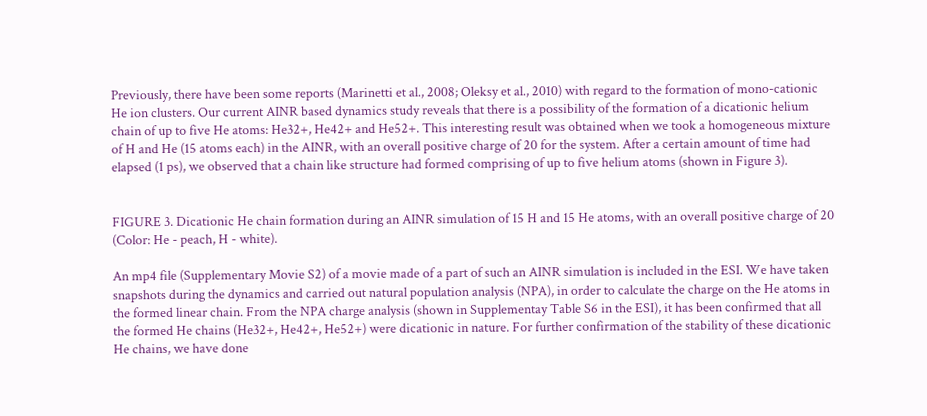Previously, there have been some reports (Marinetti et al., 2008; Oleksy et al., 2010) with regard to the formation of mono-cationic He ion clusters. Our current AINR based dynamics study reveals that there is a possibility of the formation of a dicationic helium chain of up to five He atoms: He32+, He42+ and He52+. This interesting result was obtained when we took a homogeneous mixture of H and He (15 atoms each) in the AINR, with an overall positive charge of 20 for the system. After a certain amount of time had elapsed (1 ps), we observed that a chain like structure had formed comprising of up to five helium atoms (shown in Figure 3).


FIGURE 3. Dicationic He chain formation during an AINR simulation of 15 H and 15 He atoms, with an overall positive charge of 20 (Color: He - peach, H - white).

An mp4 file (Supplementary Movie S2) of a movie made of a part of such an AINR simulation is included in the ESI. We have taken snapshots during the dynamics and carried out natural population analysis (NPA), in order to calculate the charge on the He atoms in the formed linear chain. From the NPA charge analysis (shown in Supplementay Table S6 in the ESI), it has been confirmed that all the formed He chains (He32+, He42+, He52+) were dicationic in nature. For further confirmation of the stability of these dicationic He chains, we have done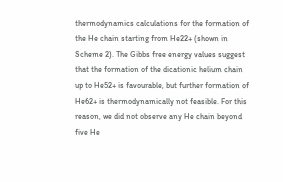thermodynamics calculations for the formation of the He chain starting from He22+ (shown in Scheme 2). The Gibbs free energy values suggest that the formation of the dicationic helium chain up to He52+ is favourable, but further formation of He62+ is thermodynamically not feasible. For this reason, we did not observe any He chain beyond five He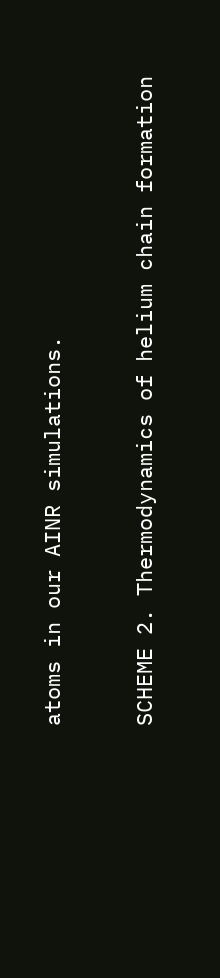atoms in our AINR simulations.


SCHEME 2. Thermodynamics of helium chain formation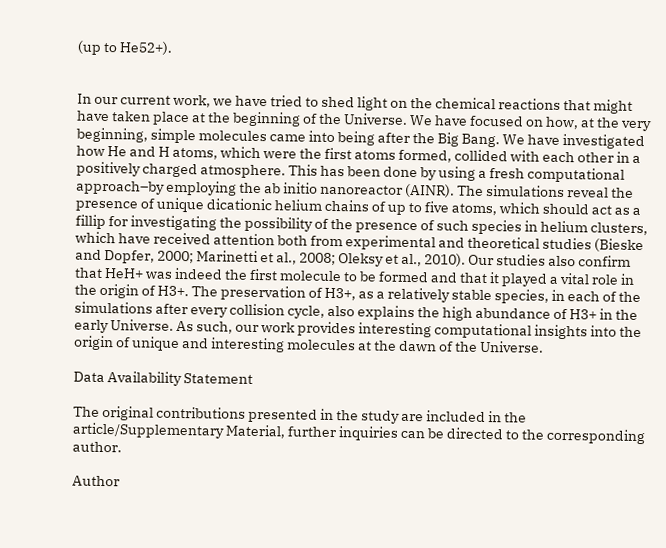(up to He52+).


In our current work, we have tried to shed light on the chemical reactions that might have taken place at the beginning of the Universe. We have focused on how, at the very beginning, simple molecules came into being after the Big Bang. We have investigated how He and H atoms, which were the first atoms formed, collided with each other in a positively charged atmosphere. This has been done by using a fresh computational approach–by employing the ab initio nanoreactor (AINR). The simulations reveal the presence of unique dicationic helium chains of up to five atoms, which should act as a fillip for investigating the possibility of the presence of such species in helium clusters, which have received attention both from experimental and theoretical studies (Bieske and Dopfer, 2000; Marinetti et al., 2008; Oleksy et al., 2010). Our studies also confirm that HeH+ was indeed the first molecule to be formed and that it played a vital role in the origin of H3+. The preservation of H3+, as a relatively stable species, in each of the simulations after every collision cycle, also explains the high abundance of H3+ in the early Universe. As such, our work provides interesting computational insights into the origin of unique and interesting molecules at the dawn of the Universe.

Data Availability Statement

The original contributions presented in the study are included in the article/Supplementary Material, further inquiries can be directed to the corresponding author.

Author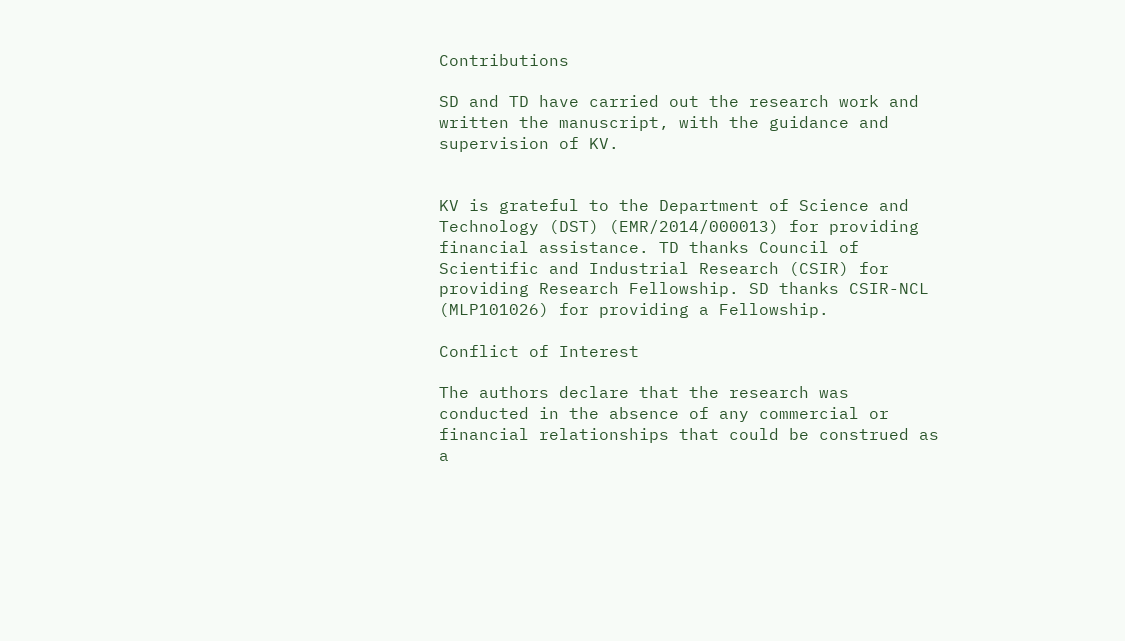Contributions

SD and TD have carried out the research work and written the manuscript, with the guidance and supervision of KV.


KV is grateful to the Department of Science and Technology (DST) (EMR/2014/000013) for providing financial assistance. TD thanks Council of Scientific and Industrial Research (CSIR) for providing Research Fellowship. SD thanks CSIR-NCL (MLP101026) for providing a Fellowship.

Conflict of Interest

The authors declare that the research was conducted in the absence of any commercial or financial relationships that could be construed as a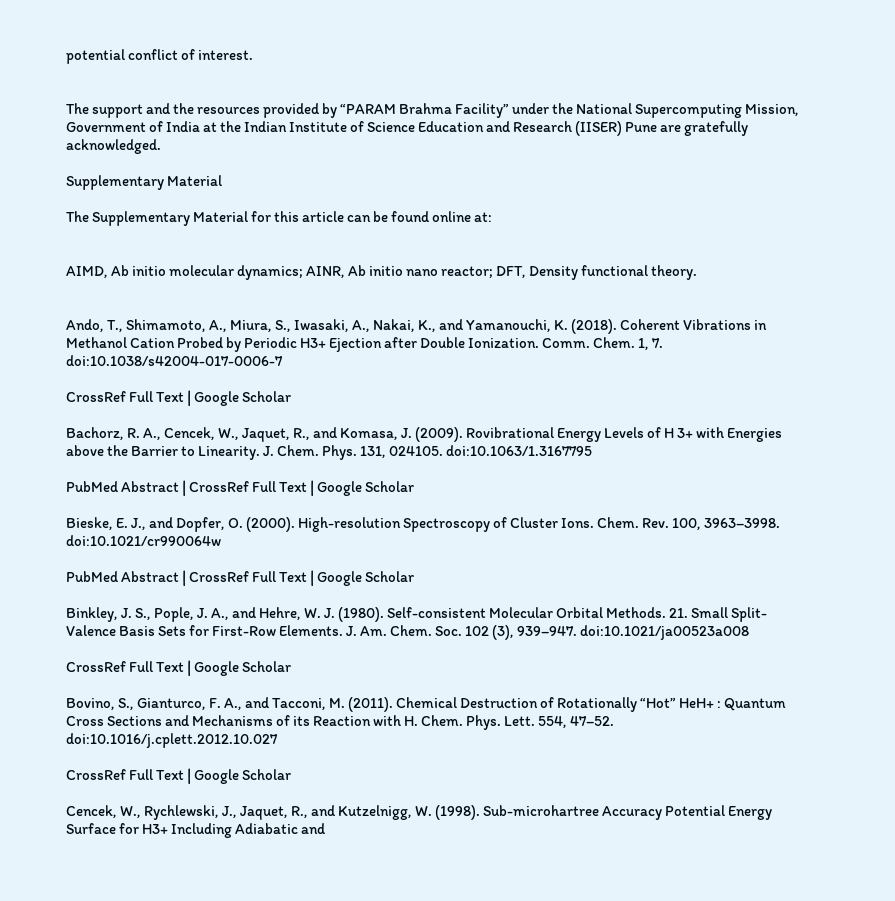potential conflict of interest.


The support and the resources provided by “PARAM Brahma Facility” under the National Supercomputing Mission, Government of India at the Indian Institute of Science Education and Research (IISER) Pune are gratefully acknowledged.

Supplementary Material

The Supplementary Material for this article can be found online at:


AIMD, Ab initio molecular dynamics; AINR, Ab initio nano reactor; DFT, Density functional theory.


Ando, T., Shimamoto, A., Miura, S., Iwasaki, A., Nakai, K., and Yamanouchi, K. (2018). Coherent Vibrations in Methanol Cation Probed by Periodic H3+ Ejection after Double Ionization. Comm. Chem. 1, 7. doi:10.1038/s42004-017-0006-7

CrossRef Full Text | Google Scholar

Bachorz, R. A., Cencek, W., Jaquet, R., and Komasa, J. (2009). Rovibrational Energy Levels of H 3+ with Energies above the Barrier to Linearity. J. Chem. Phys. 131, 024105. doi:10.1063/1.3167795

PubMed Abstract | CrossRef Full Text | Google Scholar

Bieske, E. J., and Dopfer, O. (2000). High-resolution Spectroscopy of Cluster Ions. Chem. Rev. 100, 3963–3998. doi:10.1021/cr990064w

PubMed Abstract | CrossRef Full Text | Google Scholar

Binkley, J. S., Pople, J. A., and Hehre, W. J. (1980). Self-consistent Molecular Orbital Methods. 21. Small Split-Valence Basis Sets for First-Row Elements. J. Am. Chem. Soc. 102 (3), 939–947. doi:10.1021/ja00523a008

CrossRef Full Text | Google Scholar

Bovino, S., Gianturco, F. A., and Tacconi, M. (2011). Chemical Destruction of Rotationally “Hot” HeH+ : Quantum Cross Sections and Mechanisms of its Reaction with H. Chem. Phys. Lett. 554, 47–52. doi:10.1016/j.cplett.2012.10.027

CrossRef Full Text | Google Scholar

Cencek, W., Rychlewski, J., Jaquet, R., and Kutzelnigg, W. (1998). Sub-microhartree Accuracy Potential Energy Surface for H3+ Including Adiabatic and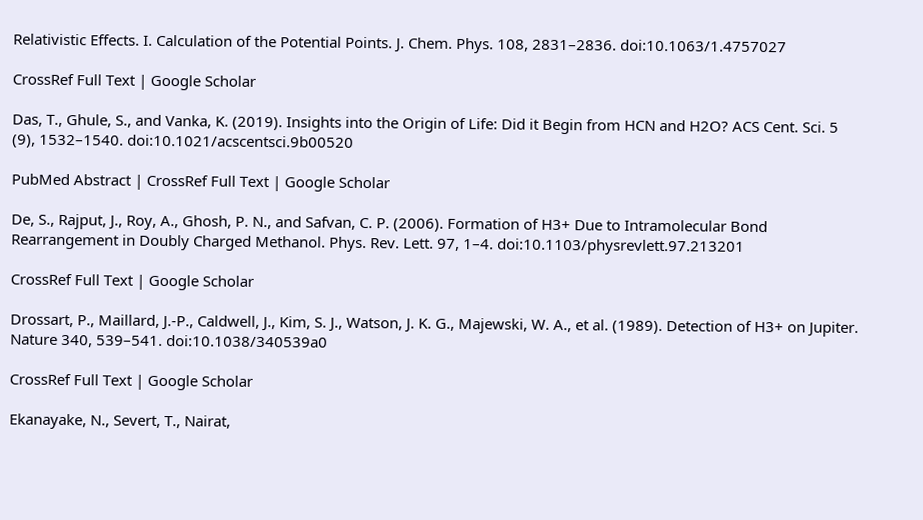Relativistic Effects. I. Calculation of the Potential Points. J. Chem. Phys. 108, 2831–2836. doi:10.1063/1.4757027

CrossRef Full Text | Google Scholar

Das, T., Ghule, S., and Vanka, K. (2019). Insights into the Origin of Life: Did it Begin from HCN and H2O? ACS Cent. Sci. 5 (9), 1532–1540. doi:10.1021/acscentsci.9b00520

PubMed Abstract | CrossRef Full Text | Google Scholar

De, S., Rajput, J., Roy, A., Ghosh, P. N., and Safvan, C. P. (2006). Formation of H3+ Due to Intramolecular Bond Rearrangement in Doubly Charged Methanol. Phys. Rev. Lett. 97, 1–4. doi:10.1103/physrevlett.97.213201

CrossRef Full Text | Google Scholar

Drossart, P., Maillard, J.-P., Caldwell, J., Kim, S. J., Watson, J. K. G., Majewski, W. A., et al. (1989). Detection of H3+ on Jupiter. Nature 340, 539–541. doi:10.1038/340539a0

CrossRef Full Text | Google Scholar

Ekanayake, N., Severt, T., Nairat,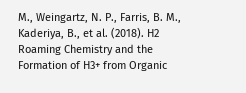M., Weingartz, N. P., Farris, B. M., Kaderiya, B., et al. (2018). H2 Roaming Chemistry and the Formation of H3+ from Organic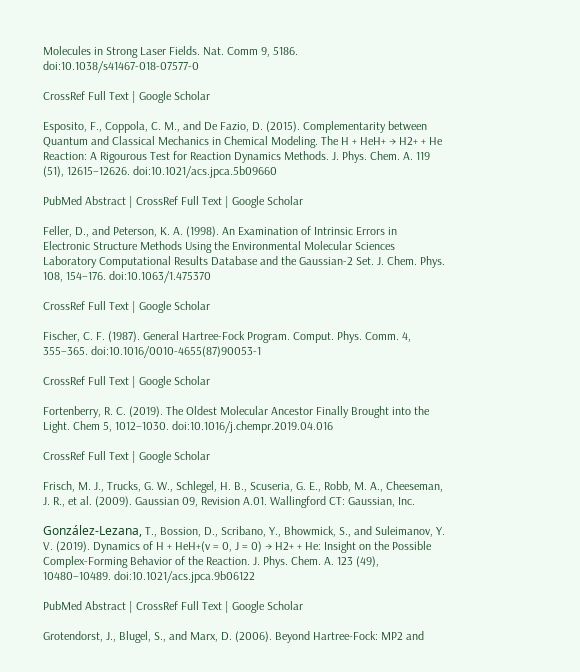Molecules in Strong Laser Fields. Nat. Comm 9, 5186. doi:10.1038/s41467-018-07577-0

CrossRef Full Text | Google Scholar

Esposito, F., Coppola, C. M., and De Fazio, D. (2015). Complementarity between Quantum and Classical Mechanics in Chemical Modeling. The H + HeH+ → H2+ + He Reaction: A Rigourous Test for Reaction Dynamics Methods. J. Phys. Chem. A. 119 (51), 12615–12626. doi:10.1021/acs.jpca.5b09660

PubMed Abstract | CrossRef Full Text | Google Scholar

Feller, D., and Peterson, K. A. (1998). An Examination of Intrinsic Errors in Electronic Structure Methods Using the Environmental Molecular Sciences Laboratory Computational Results Database and the Gaussian-2 Set. J. Chem. Phys. 108, 154–176. doi:10.1063/1.475370

CrossRef Full Text | Google Scholar

Fischer, C. F. (1987). General Hartree-Fock Program. Comput. Phys. Comm. 4, 355–365. doi:10.1016/0010-4655(87)90053-1

CrossRef Full Text | Google Scholar

Fortenberry, R. C. (2019). The Oldest Molecular Ancestor Finally Brought into the Light. Chem 5, 1012–1030. doi:10.1016/j.chempr.2019.04.016

CrossRef Full Text | Google Scholar

Frisch, M. J., Trucks, G. W., Schlegel, H. B., Scuseria, G. E., Robb, M. A., Cheeseman, J. R., et al. (2009). Gaussian 09, Revision A.01. Wallingford CT: Gaussian, Inc.

González-Lezana, T., Bossion, D., Scribano, Y., Bhowmick, S., and Suleimanov, Y. V. (2019). Dynamics of H + HeH+(v = 0, J = 0) → H2+ + He: Insight on the Possible Complex-Forming Behavior of the Reaction. J. Phys. Chem. A. 123 (49), 10480–10489. doi:10.1021/acs.jpca.9b06122

PubMed Abstract | CrossRef Full Text | Google Scholar

Grotendorst, J., Blugel, S., and Marx, D. (2006). Beyond Hartree-Fock: MP2 and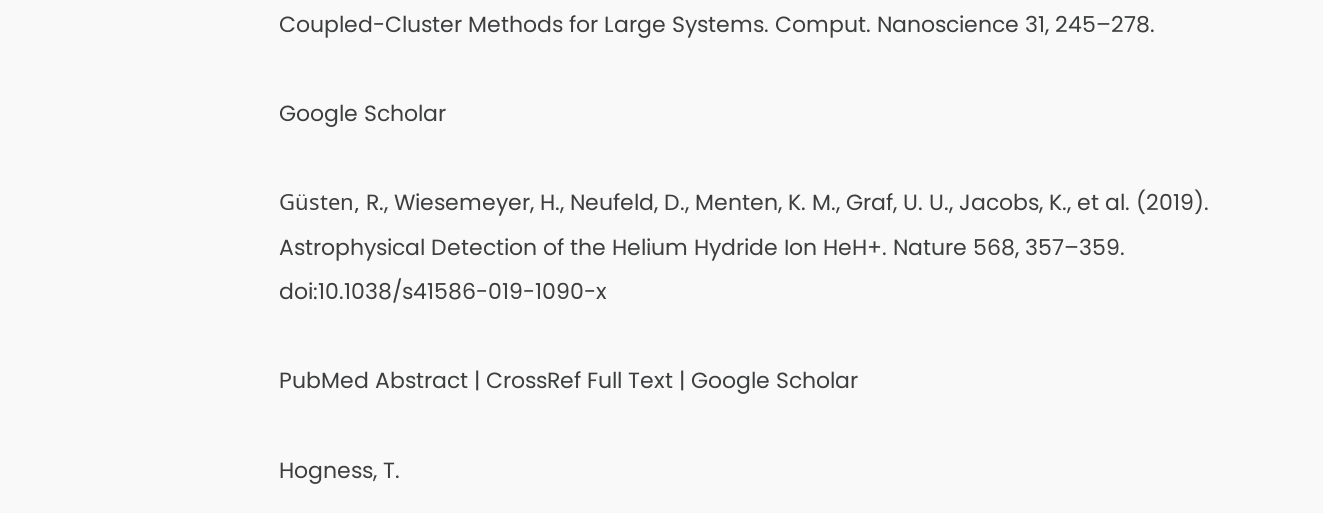Coupled-Cluster Methods for Large Systems. Comput. Nanoscience 31, 245–278.

Google Scholar

Güsten, R., Wiesemeyer, H., Neufeld, D., Menten, K. M., Graf, U. U., Jacobs, K., et al. (2019). Astrophysical Detection of the Helium Hydride Ion HeH+. Nature 568, 357–359. doi:10.1038/s41586-019-1090-x

PubMed Abstract | CrossRef Full Text | Google Scholar

Hogness, T.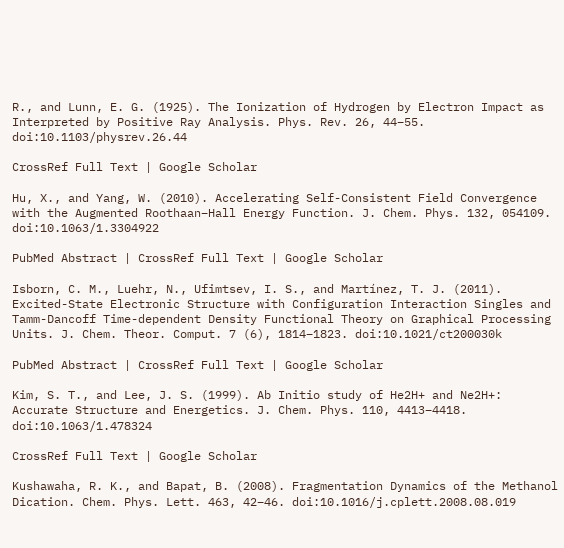R., and Lunn, E. G. (1925). The Ionization of Hydrogen by Electron Impact as Interpreted by Positive Ray Analysis. Phys. Rev. 26, 44–55. doi:10.1103/physrev.26.44

CrossRef Full Text | Google Scholar

Hu, X., and Yang, W. (2010). Accelerating Self-Consistent Field Convergence with the Augmented Roothaan−Hall Energy Function. J. Chem. Phys. 132, 054109. doi:10.1063/1.3304922

PubMed Abstract | CrossRef Full Text | Google Scholar

Isborn, C. M., Luehr, N., Ufimtsev, I. S., and Martínez, T. J. (2011). Excited-State Electronic Structure with Configuration Interaction Singles and Tamm-Dancoff Time-dependent Density Functional Theory on Graphical Processing Units. J. Chem. Theor. Comput. 7 (6), 1814–1823. doi:10.1021/ct200030k

PubMed Abstract | CrossRef Full Text | Google Scholar

Kim, S. T., and Lee, J. S. (1999). Ab Initio study of He2H+ and Ne2H+: Accurate Structure and Energetics. J. Chem. Phys. 110, 4413–4418. doi:10.1063/1.478324

CrossRef Full Text | Google Scholar

Kushawaha, R. K., and Bapat, B. (2008). Fragmentation Dynamics of the Methanol Dication. Chem. Phys. Lett. 463, 42–46. doi:10.1016/j.cplett.2008.08.019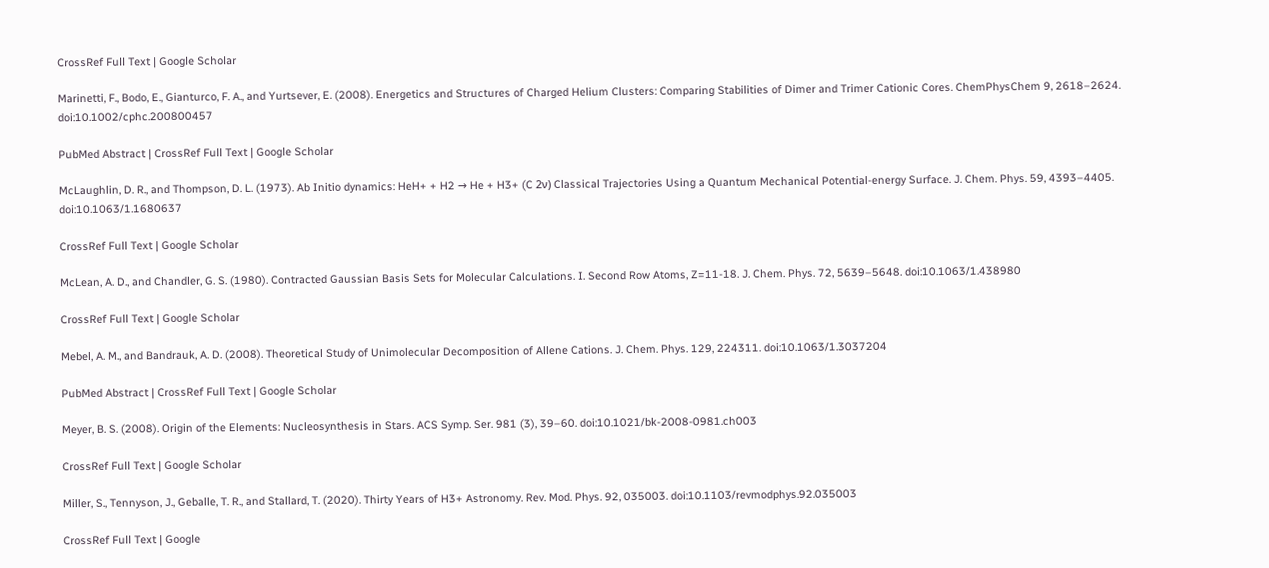CrossRef Full Text | Google Scholar

Marinetti, F., Bodo, E., Gianturco, F. A., and Yurtsever, E. (2008). Energetics and Structures of Charged Helium Clusters: Comparing Stabilities of Dimer and Trimer Cationic Cores. ChemPhysChem 9, 2618–2624. doi:10.1002/cphc.200800457

PubMed Abstract | CrossRef Full Text | Google Scholar

McLaughlin, D. R., and Thompson, D. L. (1973). Ab Initio dynamics: HeH+ + H2 → He + H3+ (C 2ν) Classical Trajectories Using a Quantum Mechanical Potential‐energy Surface. J. Chem. Phys. 59, 4393–4405. doi:10.1063/1.1680637

CrossRef Full Text | Google Scholar

McLean, A. D., and Chandler, G. S. (1980). Contracted Gaussian Basis Sets for Molecular Calculations. I. Second Row Atoms, Z=11-18. J. Chem. Phys. 72, 5639–5648. doi:10.1063/1.438980

CrossRef Full Text | Google Scholar

Mebel, A. M., and Bandrauk, A. D. (2008). Theoretical Study of Unimolecular Decomposition of Allene Cations. J. Chem. Phys. 129, 224311. doi:10.1063/1.3037204

PubMed Abstract | CrossRef Full Text | Google Scholar

Meyer, B. S. (2008). Origin of the Elements: Nucleosynthesis in Stars. ACS Symp. Ser. 981 (3), 39–60. doi:10.1021/bk-2008-0981.ch003

CrossRef Full Text | Google Scholar

Miller, S., Tennyson, J., Geballe, T. R., and Stallard, T. (2020). Thirty Years of H3+ Astronomy. Rev. Mod. Phys. 92, 035003. doi:10.1103/revmodphys.92.035003

CrossRef Full Text | Google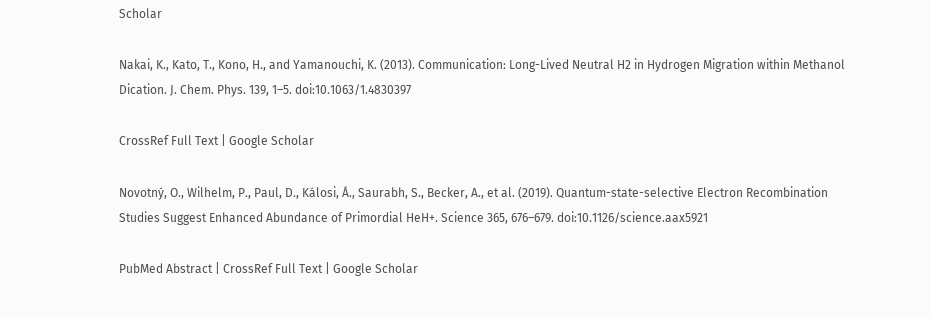Scholar

Nakai, K., Kato, T., Kono, H., and Yamanouchi, K. (2013). Communication: Long-Lived Neutral H2 in Hydrogen Migration within Methanol Dication. J. Chem. Phys. 139, 1–5. doi:10.1063/1.4830397

CrossRef Full Text | Google Scholar

Novotný, O., Wilhelm, P., Paul, D., Kálosi, Á., Saurabh, S., Becker, A., et al. (2019). Quantum-state-selective Electron Recombination Studies Suggest Enhanced Abundance of Primordial HeH+. Science 365, 676–679. doi:10.1126/science.aax5921

PubMed Abstract | CrossRef Full Text | Google Scholar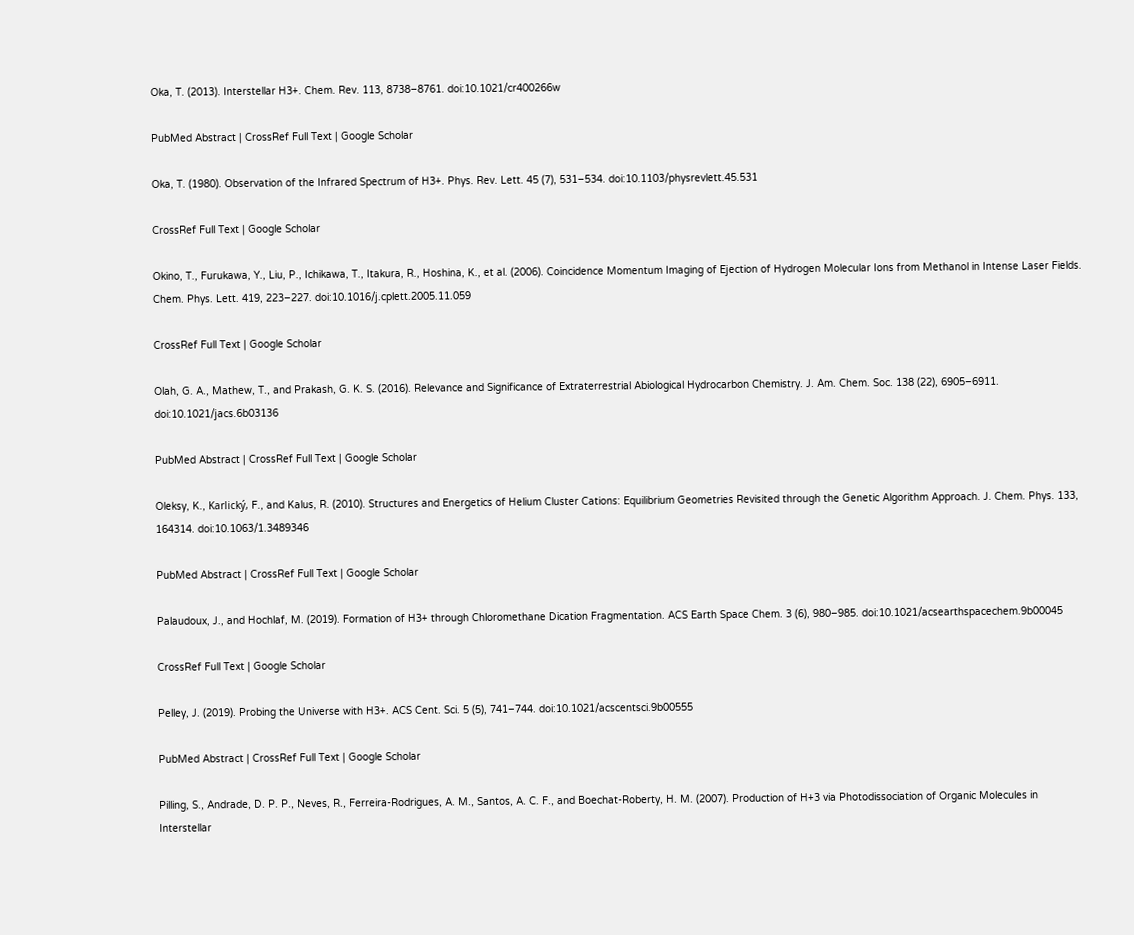Oka, T. (2013). Interstellar H3+. Chem. Rev. 113, 8738–8761. doi:10.1021/cr400266w

PubMed Abstract | CrossRef Full Text | Google Scholar

Oka, T. (1980). Observation of the Infrared Spectrum of H3+. Phys. Rev. Lett. 45 (7), 531–534. doi:10.1103/physrevlett.45.531

CrossRef Full Text | Google Scholar

Okino, T., Furukawa, Y., Liu, P., Ichikawa, T., Itakura, R., Hoshina, K., et al. (2006). Coincidence Momentum Imaging of Ejection of Hydrogen Molecular Ions from Methanol in Intense Laser Fields. Chem. Phys. Lett. 419, 223–227. doi:10.1016/j.cplett.2005.11.059

CrossRef Full Text | Google Scholar

Olah, G. A., Mathew, T., and Prakash, G. K. S. (2016). Relevance and Significance of Extraterrestrial Abiological Hydrocarbon Chemistry. J. Am. Chem. Soc. 138 (22), 6905–6911. doi:10.1021/jacs.6b03136

PubMed Abstract | CrossRef Full Text | Google Scholar

Oleksy, K., Karlický, F., and Kalus, R. (2010). Structures and Energetics of Helium Cluster Cations: Equilibrium Geometries Revisited through the Genetic Algorithm Approach. J. Chem. Phys. 133, 164314. doi:10.1063/1.3489346

PubMed Abstract | CrossRef Full Text | Google Scholar

Palaudoux, J., and Hochlaf, M. (2019). Formation of H3+ through Chloromethane Dication Fragmentation. ACS Earth Space Chem. 3 (6), 980–985. doi:10.1021/acsearthspacechem.9b00045

CrossRef Full Text | Google Scholar

Pelley, J. (2019). Probing the Universe with H3+. ACS Cent. Sci. 5 (5), 741–744. doi:10.1021/acscentsci.9b00555

PubMed Abstract | CrossRef Full Text | Google Scholar

Pilling, S., Andrade, D. P. P., Neves, R., Ferreira-Rodrigues, A. M., Santos, A. C. F., and Boechat-Roberty, H. M. (2007). Production of H+3 via Photodissociation of Organic Molecules in Interstellar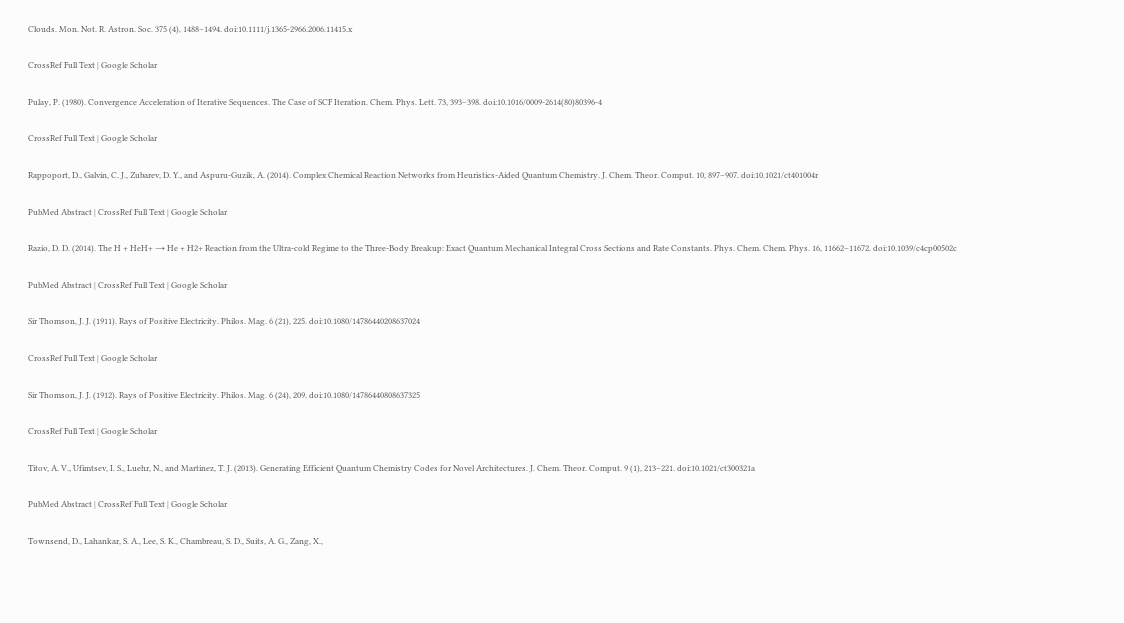Clouds. Mon. Not. R. Astron. Soc. 375 (4), 1488–1494. doi:10.1111/j.1365-2966.2006.11415.x

CrossRef Full Text | Google Scholar

Pulay, P. (1980). Convergence Acceleration of Iterative Sequences. The Case of SCF Iteration. Chem. Phys. Lett. 73, 393–398. doi:10.1016/0009-2614(80)80396-4

CrossRef Full Text | Google Scholar

Rappoport, D., Galvin, C. J., Zubarev, D. Y., and Aspuru-Guzik, A. (2014). Complex Chemical Reaction Networks from Heuristics-Aided Quantum Chemistry. J. Chem. Theor. Comput. 10, 897–907. doi:10.1021/ct401004r

PubMed Abstract | CrossRef Full Text | Google Scholar

Razio, D. D. (2014). The H + HeH+ → He + H2+ Reaction from the Ultra-cold Regime to the Three-Body Breakup: Exact Quantum Mechanical Integral Cross Sections and Rate Constants. Phys. Chem. Chem. Phys. 16, 11662–11672. doi:10.1039/c4cp00502c

PubMed Abstract | CrossRef Full Text | Google Scholar

Sir Thomson, J. J. (1911). Rays of Positive Electricity. Philos. Mag. 6 (21), 225. doi:10.1080/14786440208637024

CrossRef Full Text | Google Scholar

Sir Thomson, J. J. (1912). Rays of Positive Electricity. Philos. Mag. 6 (24), 209. doi:10.1080/14786440808637325

CrossRef Full Text | Google Scholar

Titov, A. V., Ufimtsev, I. S., Luehr, N., and Martinez, T. J. (2013). Generating Efficient Quantum Chemistry Codes for Novel Architectures. J. Chem. Theor. Comput. 9 (1), 213–221. doi:10.1021/ct300321a

PubMed Abstract | CrossRef Full Text | Google Scholar

Townsend, D., Lahankar, S. A., Lee, S. K., Chambreau, S. D., Suits, A. G., Zang, X.,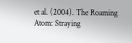et al. (2004). The Roaming Atom: Straying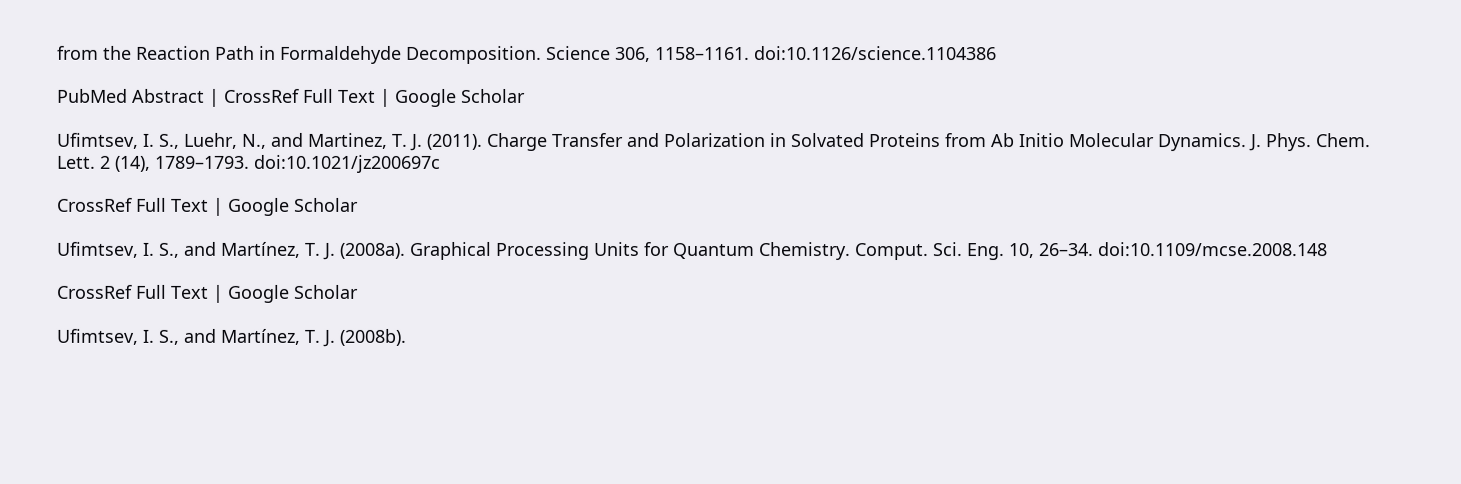from the Reaction Path in Formaldehyde Decomposition. Science 306, 1158–1161. doi:10.1126/science.1104386

PubMed Abstract | CrossRef Full Text | Google Scholar

Ufimtsev, I. S., Luehr, N., and Martinez, T. J. (2011). Charge Transfer and Polarization in Solvated Proteins from Ab Initio Molecular Dynamics. J. Phys. Chem. Lett. 2 (14), 1789–1793. doi:10.1021/jz200697c

CrossRef Full Text | Google Scholar

Ufimtsev, I. S., and Martínez, T. J. (2008a). Graphical Processing Units for Quantum Chemistry. Comput. Sci. Eng. 10, 26–34. doi:10.1109/mcse.2008.148

CrossRef Full Text | Google Scholar

Ufimtsev, I. S., and Martínez, T. J. (2008b).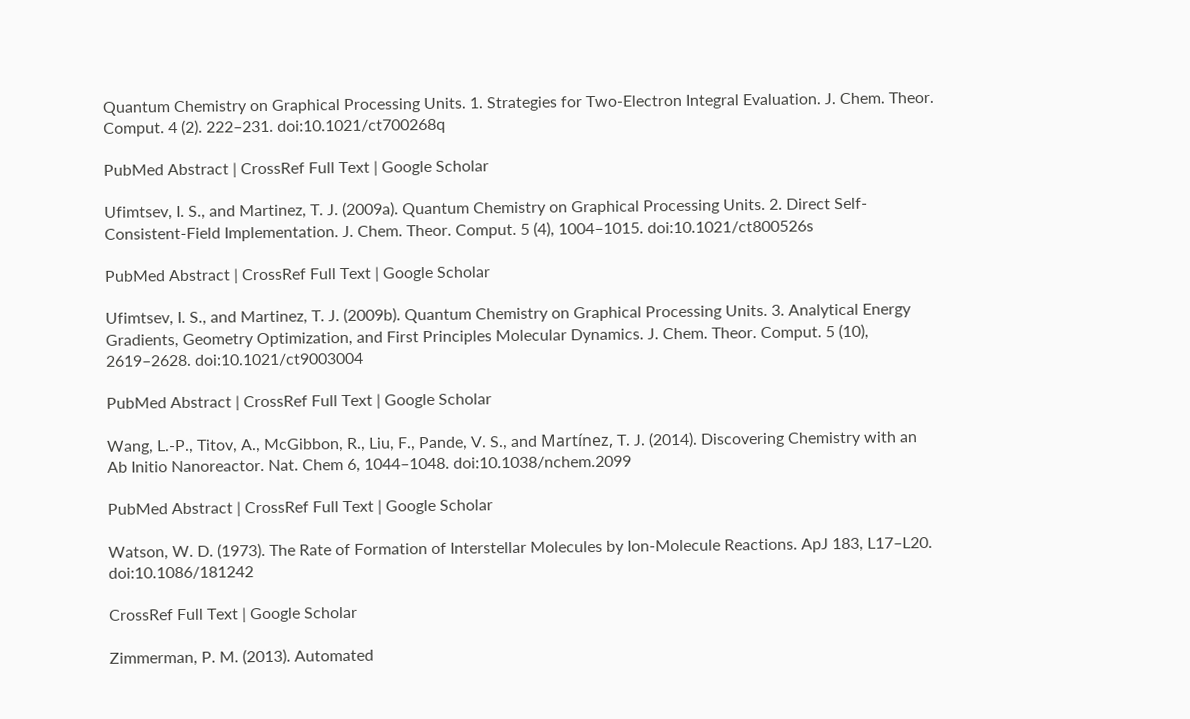Quantum Chemistry on Graphical Processing Units. 1. Strategies for Two-Electron Integral Evaluation. J. Chem. Theor. Comput. 4 (2). 222–231. doi:10.1021/ct700268q

PubMed Abstract | CrossRef Full Text | Google Scholar

Ufimtsev, I. S., and Martinez, T. J. (2009a). Quantum Chemistry on Graphical Processing Units. 2. Direct Self-Consistent-Field Implementation. J. Chem. Theor. Comput. 5 (4), 1004–1015. doi:10.1021/ct800526s

PubMed Abstract | CrossRef Full Text | Google Scholar

Ufimtsev, I. S., and Martinez, T. J. (2009b). Quantum Chemistry on Graphical Processing Units. 3. Analytical Energy Gradients, Geometry Optimization, and First Principles Molecular Dynamics. J. Chem. Theor. Comput. 5 (10), 2619–2628. doi:10.1021/ct9003004

PubMed Abstract | CrossRef Full Text | Google Scholar

Wang, L.-P., Titov, A., McGibbon, R., Liu, F., Pande, V. S., and Martínez, T. J. (2014). Discovering Chemistry with an Ab Initio Nanoreactor. Nat. Chem 6, 1044–1048. doi:10.1038/nchem.2099

PubMed Abstract | CrossRef Full Text | Google Scholar

Watson, W. D. (1973). The Rate of Formation of Interstellar Molecules by Ion-Molecule Reactions. ApJ 183, L17–L20. doi:10.1086/181242

CrossRef Full Text | Google Scholar

Zimmerman, P. M. (2013). Automated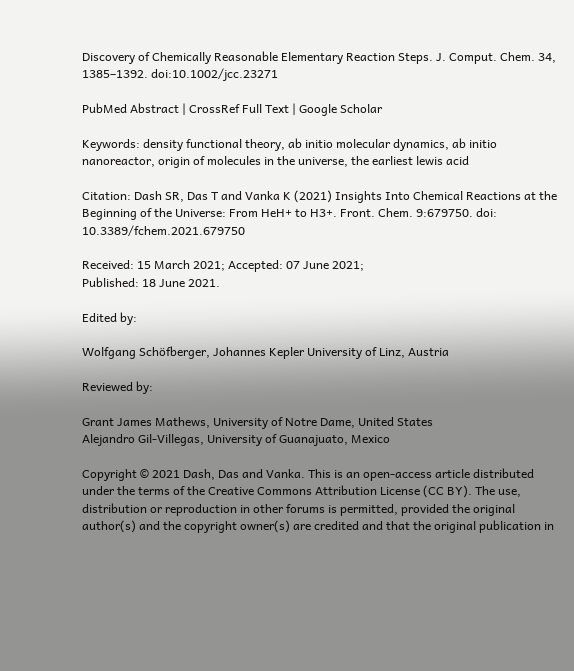Discovery of Chemically Reasonable Elementary Reaction Steps. J. Comput. Chem. 34, 1385–1392. doi:10.1002/jcc.23271

PubMed Abstract | CrossRef Full Text | Google Scholar

Keywords: density functional theory, ab initio molecular dynamics, ab initio nanoreactor, origin of molecules in the universe, the earliest lewis acid

Citation: Dash SR, Das T and Vanka K (2021) Insights Into Chemical Reactions at the Beginning of the Universe: From HeH+ to H3+. Front. Chem. 9:679750. doi: 10.3389/fchem.2021.679750

Received: 15 March 2021; Accepted: 07 June 2021;
Published: 18 June 2021.

Edited by:

Wolfgang Schöfberger, Johannes Kepler University of Linz, Austria

Reviewed by:

Grant James Mathews, University of Notre Dame, United States
Alejandro Gil-Villegas, University of Guanajuato, Mexico

Copyright © 2021 Dash, Das and Vanka. This is an open-access article distributed under the terms of the Creative Commons Attribution License (CC BY). The use, distribution or reproduction in other forums is permitted, provided the original author(s) and the copyright owner(s) are credited and that the original publication in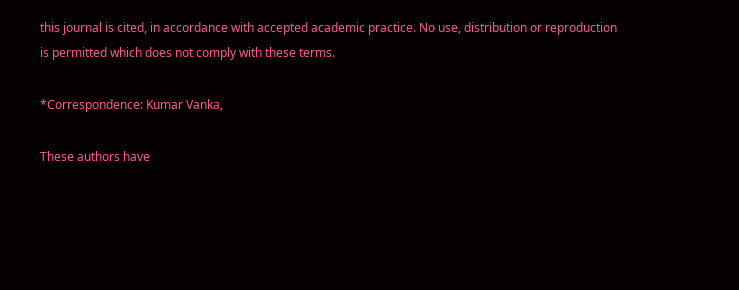this journal is cited, in accordance with accepted academic practice. No use, distribution or reproduction is permitted which does not comply with these terms.

*Correspondence: Kumar Vanka,

These authors have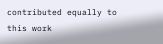contributed equally to this work